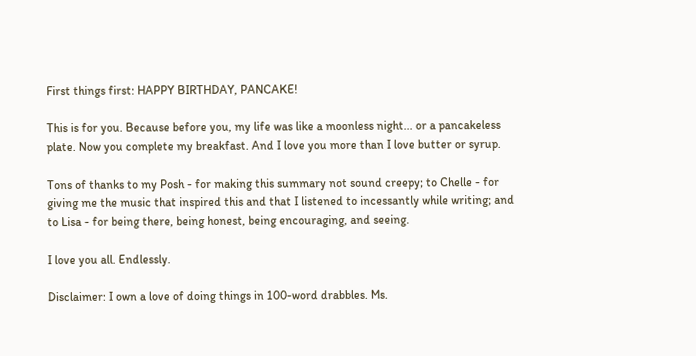First things first: HAPPY BIRTHDAY, PANCAKE!

This is for you. Because before you, my life was like a moonless night... or a pancakeless plate. Now you complete my breakfast. And I love you more than I love butter or syrup.

Tons of thanks to my Posh - for making this summary not sound creepy; to Chelle - for giving me the music that inspired this and that I listened to incessantly while writing; and to Lisa - for being there, being honest, being encouraging, and seeing.

I love you all. Endlessly.

Disclaimer: I own a love of doing things in 100-word drabbles. Ms.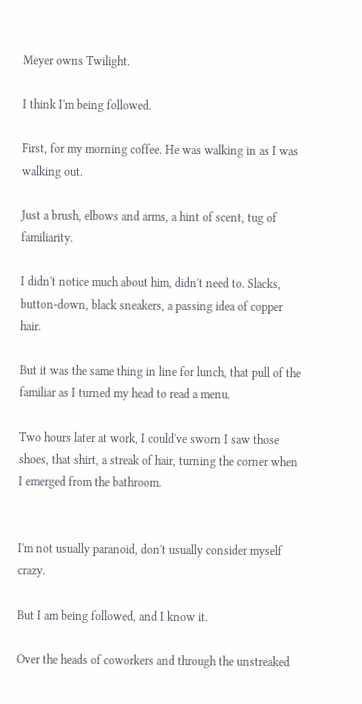Meyer owns Twilight.

I think I'm being followed.

First, for my morning coffee. He was walking in as I was walking out.

Just a brush, elbows and arms, a hint of scent, tug of familiarity.

I didn't notice much about him, didn't need to. Slacks, button-down, black sneakers, a passing idea of copper hair.

But it was the same thing in line for lunch, that pull of the familiar as I turned my head to read a menu.

Two hours later at work, I could've sworn I saw those shoes, that shirt, a streak of hair, turning the corner when I emerged from the bathroom.


I'm not usually paranoid, don't usually consider myself crazy.

But I am being followed, and I know it.

Over the heads of coworkers and through the unstreaked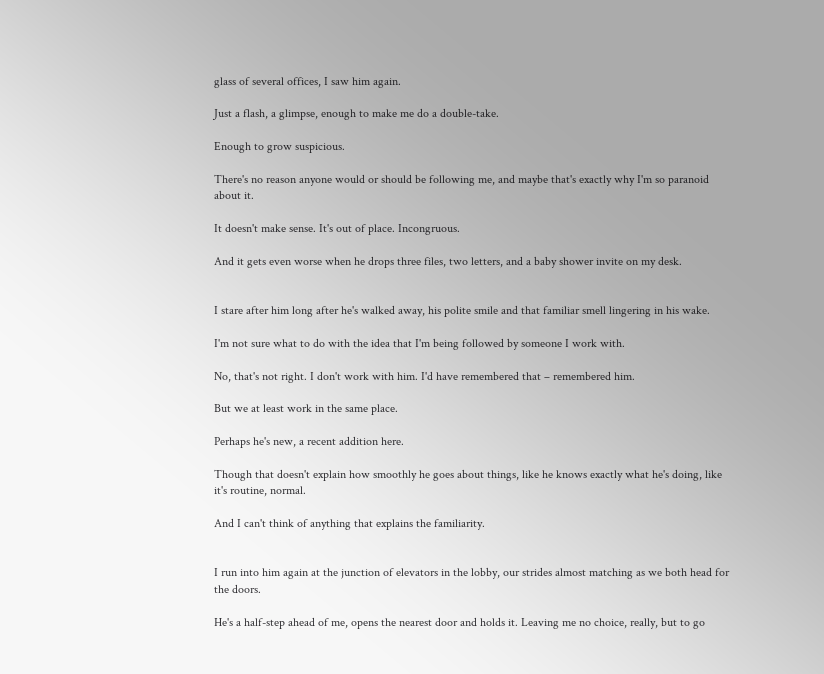glass of several offices, I saw him again.

Just a flash, a glimpse, enough to make me do a double-take.

Enough to grow suspicious.

There's no reason anyone would or should be following me, and maybe that's exactly why I'm so paranoid about it.

It doesn't make sense. It's out of place. Incongruous.

And it gets even worse when he drops three files, two letters, and a baby shower invite on my desk.


I stare after him long after he's walked away, his polite smile and that familiar smell lingering in his wake.

I'm not sure what to do with the idea that I'm being followed by someone I work with.

No, that's not right. I don't work with him. I'd have remembered that – remembered him.

But we at least work in the same place.

Perhaps he's new, a recent addition here.

Though that doesn't explain how smoothly he goes about things, like he knows exactly what he's doing, like it's routine, normal.

And I can't think of anything that explains the familiarity.


I run into him again at the junction of elevators in the lobby, our strides almost matching as we both head for the doors.

He's a half-step ahead of me, opens the nearest door and holds it. Leaving me no choice, really, but to go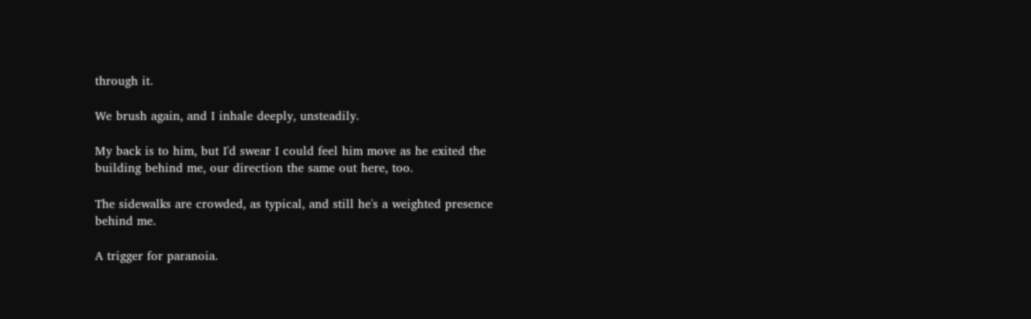through it.

We brush again, and I inhale deeply, unsteadily.

My back is to him, but I'd swear I could feel him move as he exited the building behind me, our direction the same out here, too.

The sidewalks are crowded, as typical, and still he's a weighted presence behind me.

A trigger for paranoia.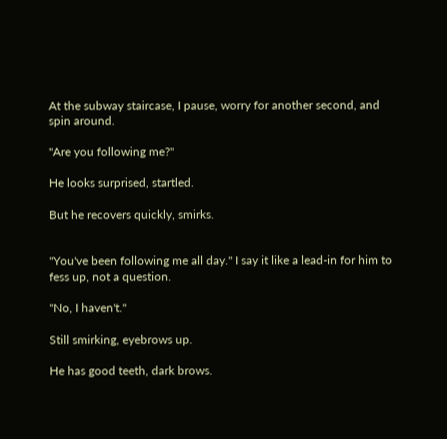At the subway staircase, I pause, worry for another second, and spin around.

"Are you following me?"

He looks surprised, startled.

But he recovers quickly, smirks.


"You've been following me all day." I say it like a lead-in for him to fess up, not a question.

"No, I haven't."

Still smirking, eyebrows up.

He has good teeth, dark brows.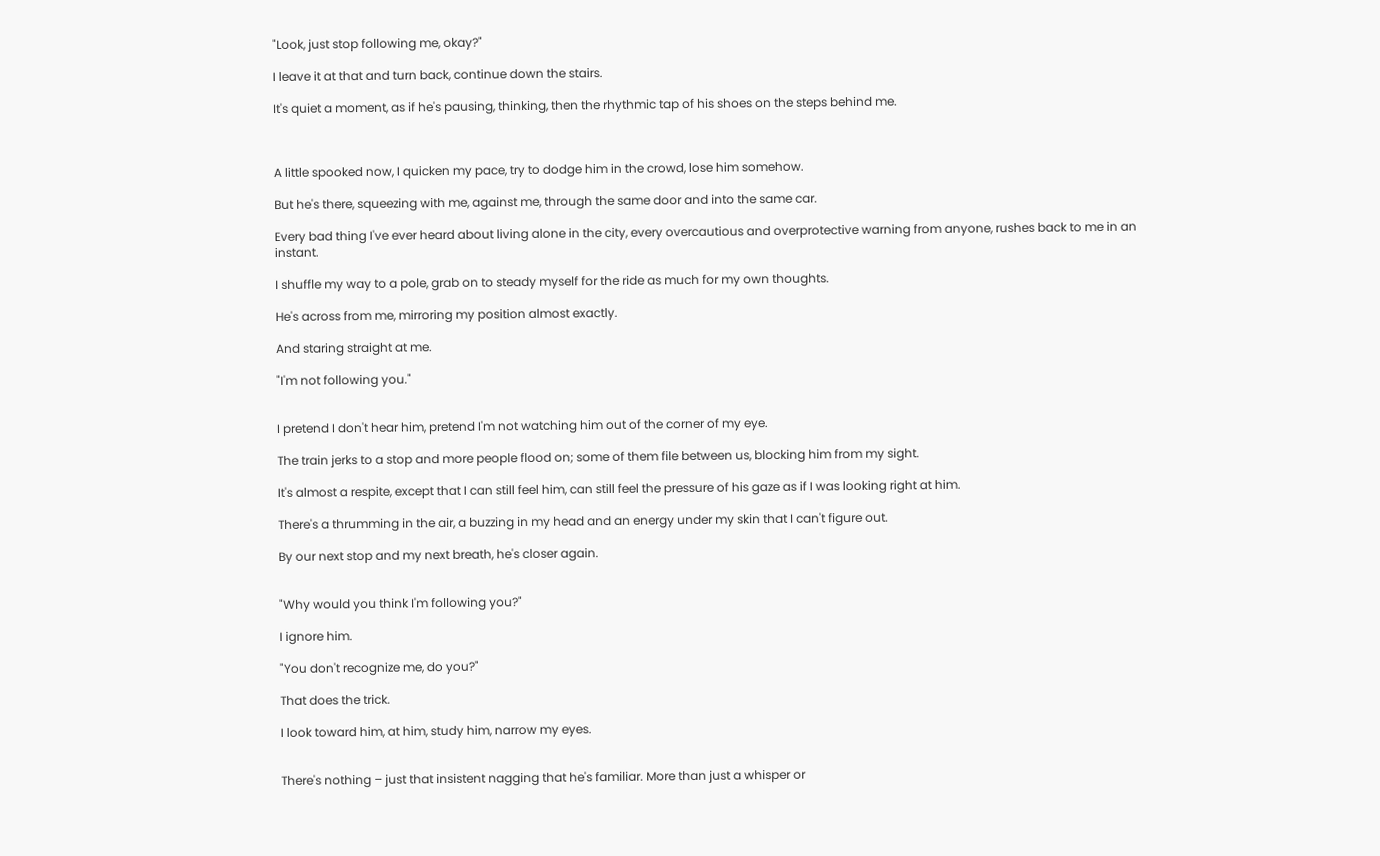"Look, just stop following me, okay?"

I leave it at that and turn back, continue down the stairs.

It's quiet a moment, as if he's pausing, thinking, then the rhythmic tap of his shoes on the steps behind me.



A little spooked now, I quicken my pace, try to dodge him in the crowd, lose him somehow.

But he's there, squeezing with me, against me, through the same door and into the same car.

Every bad thing I've ever heard about living alone in the city, every overcautious and overprotective warning from anyone, rushes back to me in an instant.

I shuffle my way to a pole, grab on to steady myself for the ride as much for my own thoughts.

He's across from me, mirroring my position almost exactly.

And staring straight at me.

"I'm not following you."


I pretend I don't hear him, pretend I'm not watching him out of the corner of my eye.

The train jerks to a stop and more people flood on; some of them file between us, blocking him from my sight.

It's almost a respite, except that I can still feel him, can still feel the pressure of his gaze as if I was looking right at him.

There's a thrumming in the air, a buzzing in my head and an energy under my skin that I can't figure out.

By our next stop and my next breath, he's closer again.


"Why would you think I'm following you?"

I ignore him.

"You don't recognize me, do you?"

That does the trick.

I look toward him, at him, study him, narrow my eyes.


There's nothing – just that insistent nagging that he's familiar. More than just a whisper or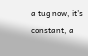a tug now, it's constant, a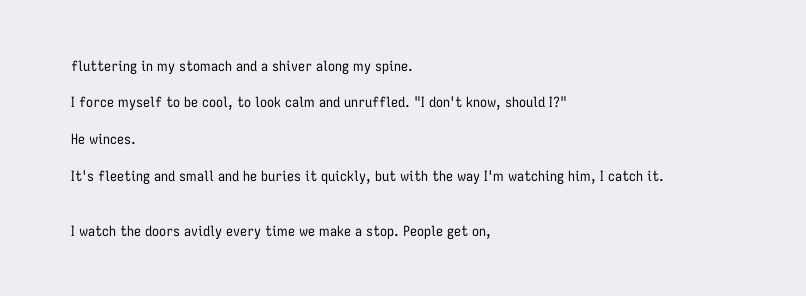fluttering in my stomach and a shiver along my spine.

I force myself to be cool, to look calm and unruffled. "I don't know, should I?"

He winces.

It's fleeting and small and he buries it quickly, but with the way I'm watching him, I catch it.


I watch the doors avidly every time we make a stop. People get on,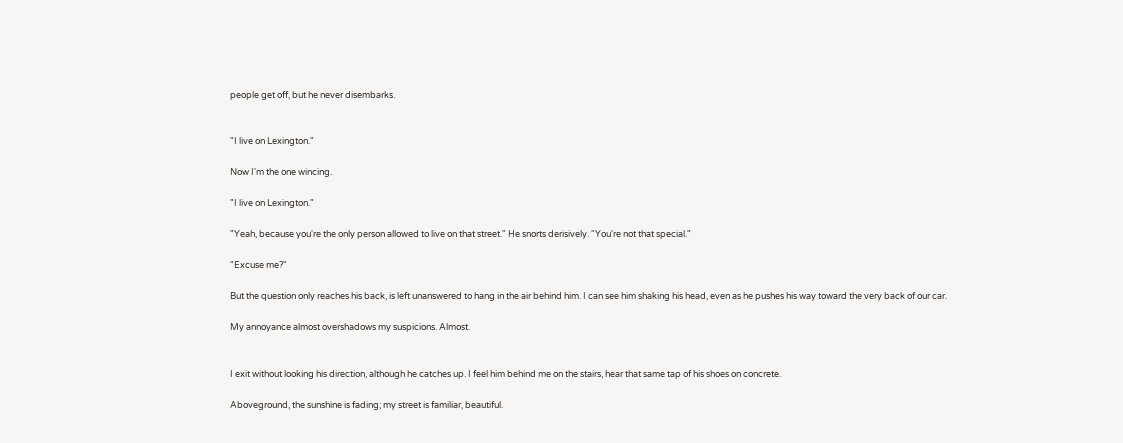people get off, but he never disembarks.


"I live on Lexington."

Now I'm the one wincing.

"I live on Lexington."

"Yeah, because you're the only person allowed to live on that street." He snorts derisively. "You're not that special."

"Excuse me?"

But the question only reaches his back, is left unanswered to hang in the air behind him. I can see him shaking his head, even as he pushes his way toward the very back of our car.

My annoyance almost overshadows my suspicions. Almost.


I exit without looking his direction, although he catches up. I feel him behind me on the stairs, hear that same tap of his shoes on concrete.

Aboveground, the sunshine is fading; my street is familiar, beautiful.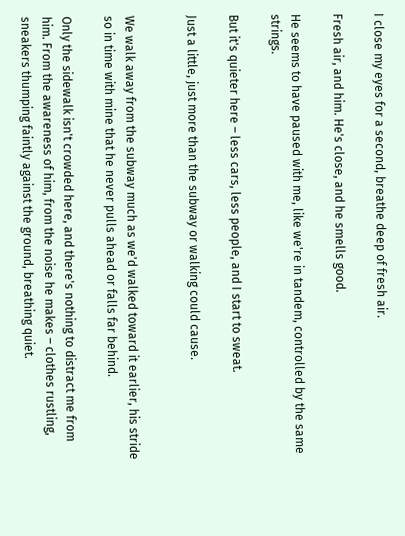I close my eyes for a second, breathe deep of fresh air.

Fresh air, and him. He's close, and he smells good.

He seems to have paused with me, like we're in tandem, controlled by the same strings.

But it's quieter here – less cars, less people, and I start to sweat.

Just a little, just more than the subway or walking could cause.


We walk away from the subway much as we'd walked toward it earlier, his stride so in time with mine that he never pulls ahead or falls far behind.

Only the sidewalk isn't crowded here, and there's nothing to distract me from him. From the awareness of him, from the noise he makes – clothes rustling, sneakers thumping faintly against the ground, breathing quiet.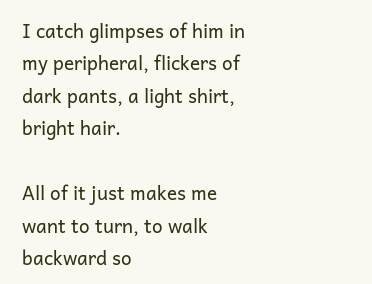I catch glimpses of him in my peripheral, flickers of dark pants, a light shirt, bright hair.

All of it just makes me want to turn, to walk backward so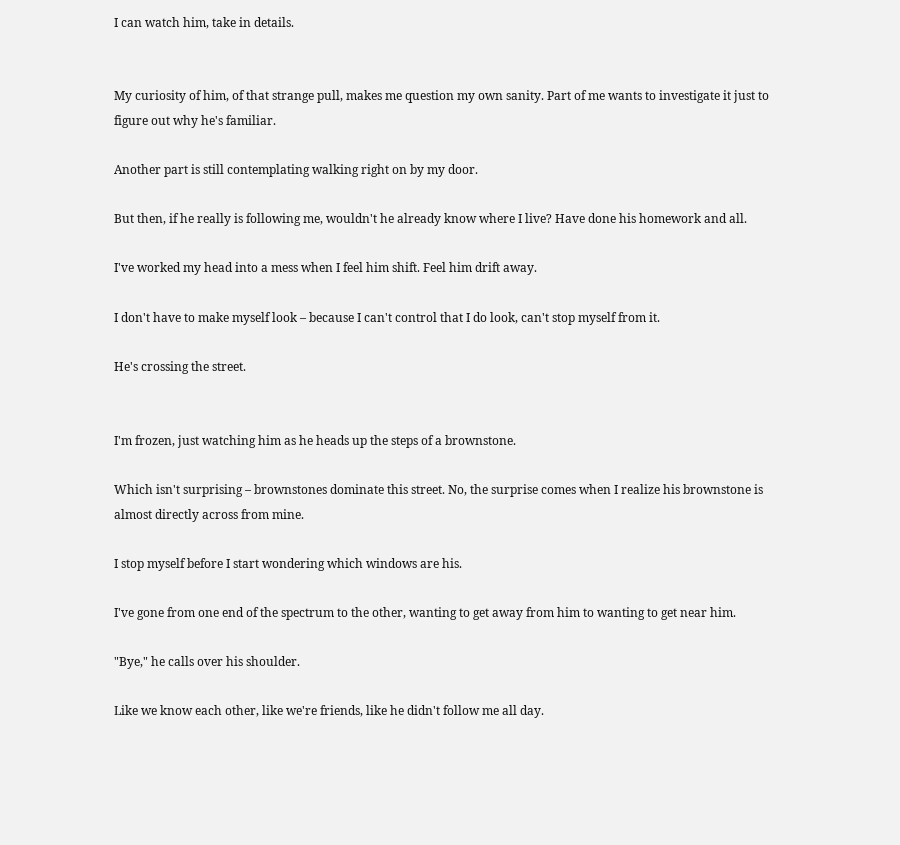I can watch him, take in details.


My curiosity of him, of that strange pull, makes me question my own sanity. Part of me wants to investigate it just to figure out why he's familiar.

Another part is still contemplating walking right on by my door.

But then, if he really is following me, wouldn't he already know where I live? Have done his homework and all.

I've worked my head into a mess when I feel him shift. Feel him drift away.

I don't have to make myself look – because I can't control that I do look, can't stop myself from it.

He's crossing the street.


I'm frozen, just watching him as he heads up the steps of a brownstone.

Which isn't surprising – brownstones dominate this street. No, the surprise comes when I realize his brownstone is almost directly across from mine.

I stop myself before I start wondering which windows are his.

I've gone from one end of the spectrum to the other, wanting to get away from him to wanting to get near him.

"Bye," he calls over his shoulder.

Like we know each other, like we're friends, like he didn't follow me all day.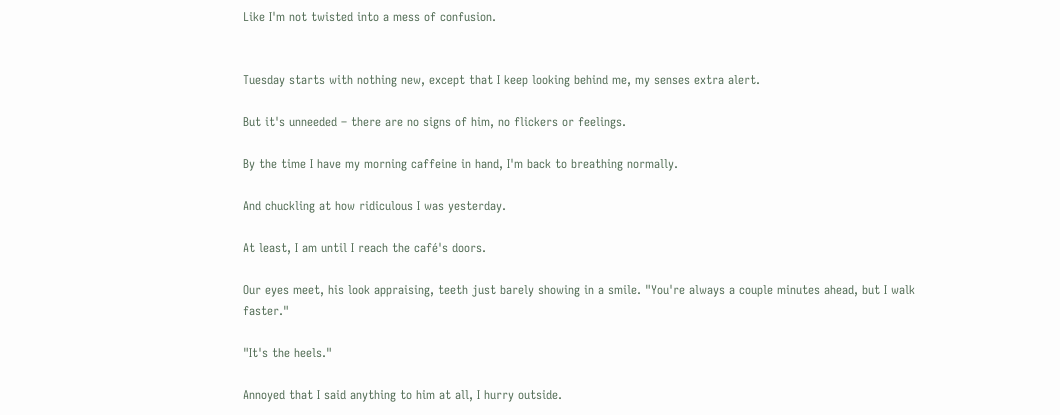Like I'm not twisted into a mess of confusion.


Tuesday starts with nothing new, except that I keep looking behind me, my senses extra alert.

But it's unneeded – there are no signs of him, no flickers or feelings.

By the time I have my morning caffeine in hand, I'm back to breathing normally.

And chuckling at how ridiculous I was yesterday.

At least, I am until I reach the café's doors.

Our eyes meet, his look appraising, teeth just barely showing in a smile. "You're always a couple minutes ahead, but I walk faster."

"It's the heels."

Annoyed that I said anything to him at all, I hurry outside.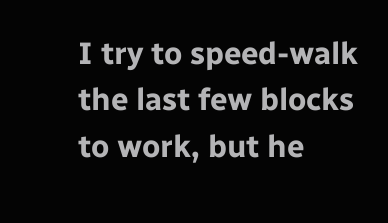I try to speed-walk the last few blocks to work, but he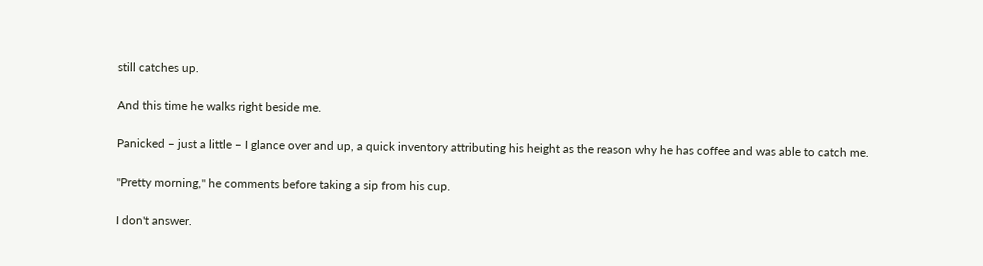still catches up.

And this time he walks right beside me.

Panicked – just a little – I glance over and up, a quick inventory attributing his height as the reason why he has coffee and was able to catch me.

"Pretty morning," he comments before taking a sip from his cup.

I don't answer.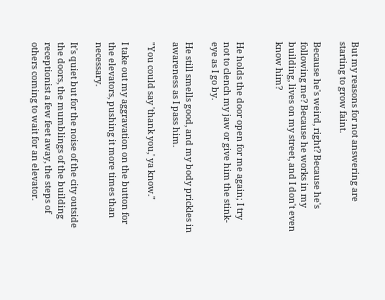But my reasons for not answering are starting to grow faint.

Because he's weird, right? Because he's following me? Because he works in my building, lives on my street, and I don't even know him?


He holds the door open for me again; I try not to clench my jaw or give him the stink-eye as I go by.

He still smells good, and my body prickles in awareness as I pass him.

"You could say 'thank you,' ya know."

I take out my aggravation on the button for the elevators, pushing it more times than necessary.

It's quiet but for the noise of the city outside the doors, the mumblings of the building receptionist a few feet away, the steps of others coming to wait for an elevator.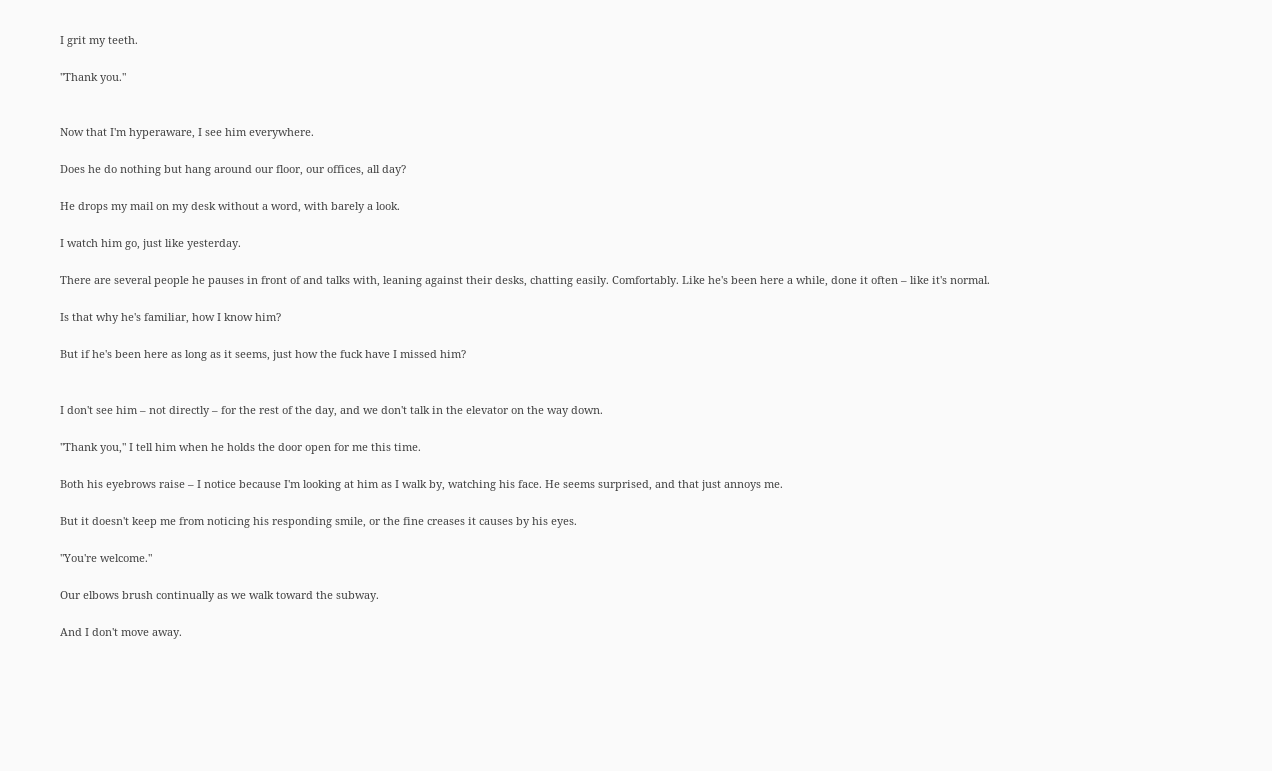I grit my teeth.

"Thank you."


Now that I'm hyperaware, I see him everywhere.

Does he do nothing but hang around our floor, our offices, all day?

He drops my mail on my desk without a word, with barely a look.

I watch him go, just like yesterday.

There are several people he pauses in front of and talks with, leaning against their desks, chatting easily. Comfortably. Like he's been here a while, done it often – like it's normal.

Is that why he's familiar, how I know him?

But if he's been here as long as it seems, just how the fuck have I missed him?


I don't see him – not directly – for the rest of the day, and we don't talk in the elevator on the way down.

"Thank you," I tell him when he holds the door open for me this time.

Both his eyebrows raise – I notice because I'm looking at him as I walk by, watching his face. He seems surprised, and that just annoys me.

But it doesn't keep me from noticing his responding smile, or the fine creases it causes by his eyes.

"You're welcome."

Our elbows brush continually as we walk toward the subway.

And I don't move away.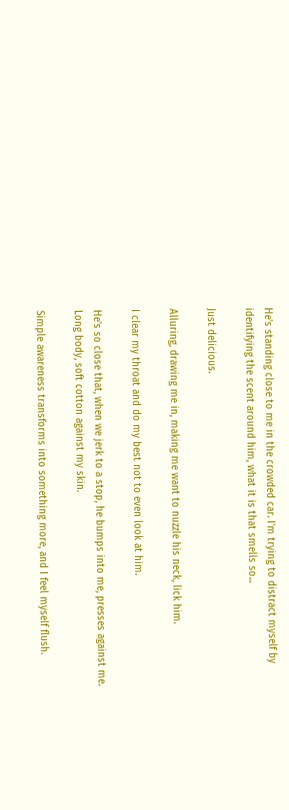He's standing close to me in the crowded car. I'm trying to distract myself by identifying the scent around him, what it is that smells so...

Just delicious.

Alluring, drawing me in, making me want to nuzzle his neck, lick him.

I clear my throat and do my best not to even look at him.

He's so close that, when we jerk to a stop, he bumps into me, presses against me. Long body, soft cotton against my skin.

Simple awareness transforms into something more, and I feel myself flush.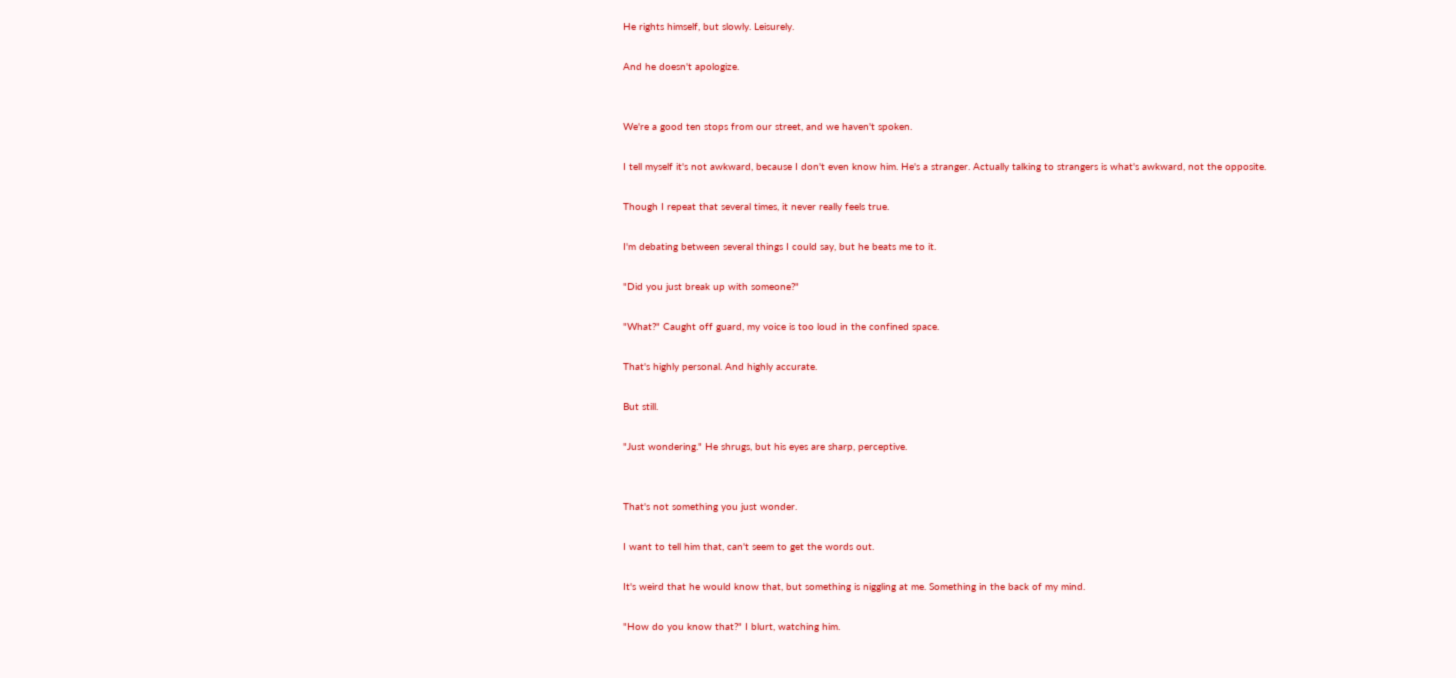He rights himself, but slowly. Leisurely.

And he doesn't apologize.


We're a good ten stops from our street, and we haven't spoken.

I tell myself it's not awkward, because I don't even know him. He's a stranger. Actually talking to strangers is what's awkward, not the opposite.

Though I repeat that several times, it never really feels true.

I'm debating between several things I could say, but he beats me to it.

"Did you just break up with someone?"

"What?" Caught off guard, my voice is too loud in the confined space.

That's highly personal. And highly accurate.

But still.

"Just wondering." He shrugs, but his eyes are sharp, perceptive.


That's not something you just wonder.

I want to tell him that, can't seem to get the words out.

It's weird that he would know that, but something is niggling at me. Something in the back of my mind.

"How do you know that?" I blurt, watching him.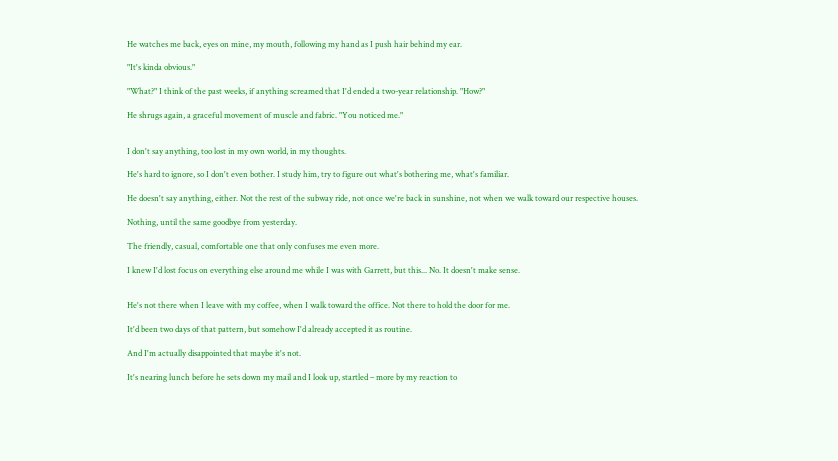He watches me back, eyes on mine, my mouth, following my hand as I push hair behind my ear.

"It's kinda obvious."

"What?" I think of the past weeks, if anything screamed that I'd ended a two-year relationship. "How?"

He shrugs again, a graceful movement of muscle and fabric. "You noticed me."


I don't say anything, too lost in my own world, in my thoughts.

He's hard to ignore, so I don't even bother. I study him, try to figure out what's bothering me, what's familiar.

He doesn't say anything, either. Not the rest of the subway ride, not once we're back in sunshine, not when we walk toward our respective houses.

Nothing, until the same goodbye from yesterday.

The friendly, casual, comfortable one that only confuses me even more.

I knew I'd lost focus on everything else around me while I was with Garrett, but this... No. It doesn't make sense.


He's not there when I leave with my coffee, when I walk toward the office. Not there to hold the door for me.

It'd been two days of that pattern, but somehow I'd already accepted it as routine.

And I'm actually disappointed that maybe it's not.

It's nearing lunch before he sets down my mail and I look up, startled – more by my reaction to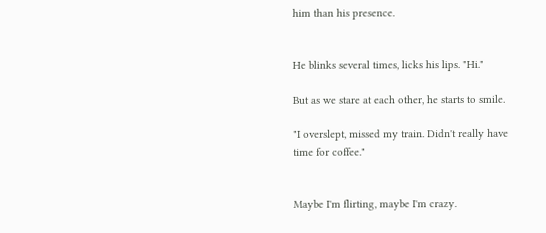him than his presence.


He blinks several times, licks his lips. "Hi."

But as we stare at each other, he starts to smile.

"I overslept, missed my train. Didn't really have time for coffee."


Maybe I'm flirting, maybe I'm crazy.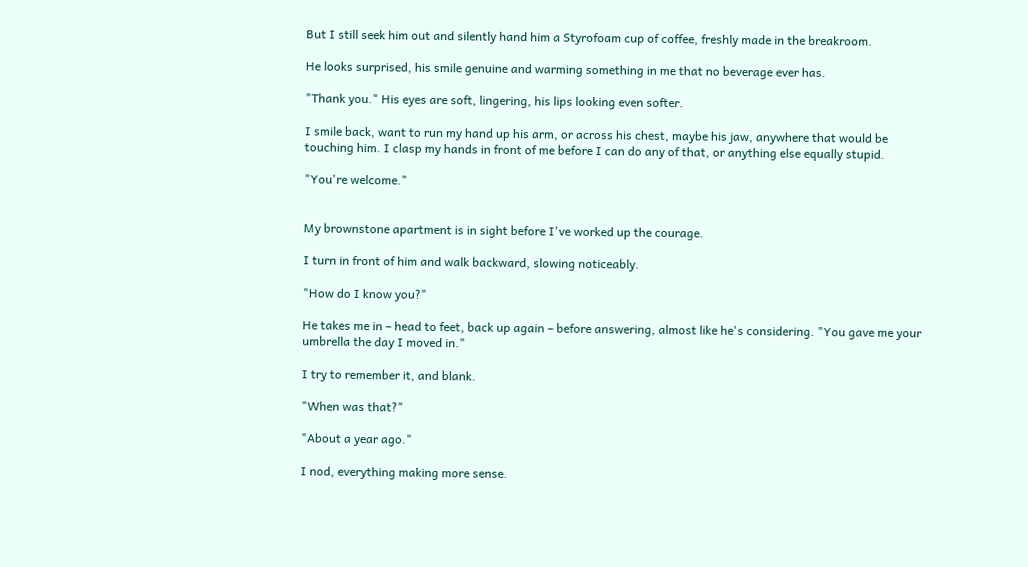But I still seek him out and silently hand him a Styrofoam cup of coffee, freshly made in the breakroom.

He looks surprised, his smile genuine and warming something in me that no beverage ever has.

"Thank you." His eyes are soft, lingering, his lips looking even softer.

I smile back, want to run my hand up his arm, or across his chest, maybe his jaw, anywhere that would be touching him. I clasp my hands in front of me before I can do any of that, or anything else equally stupid.

"You're welcome."


My brownstone apartment is in sight before I've worked up the courage.

I turn in front of him and walk backward, slowing noticeably.

"How do I know you?"

He takes me in – head to feet, back up again – before answering, almost like he's considering. "You gave me your umbrella the day I moved in."

I try to remember it, and blank.

"When was that?"

"About a year ago."

I nod, everything making more sense.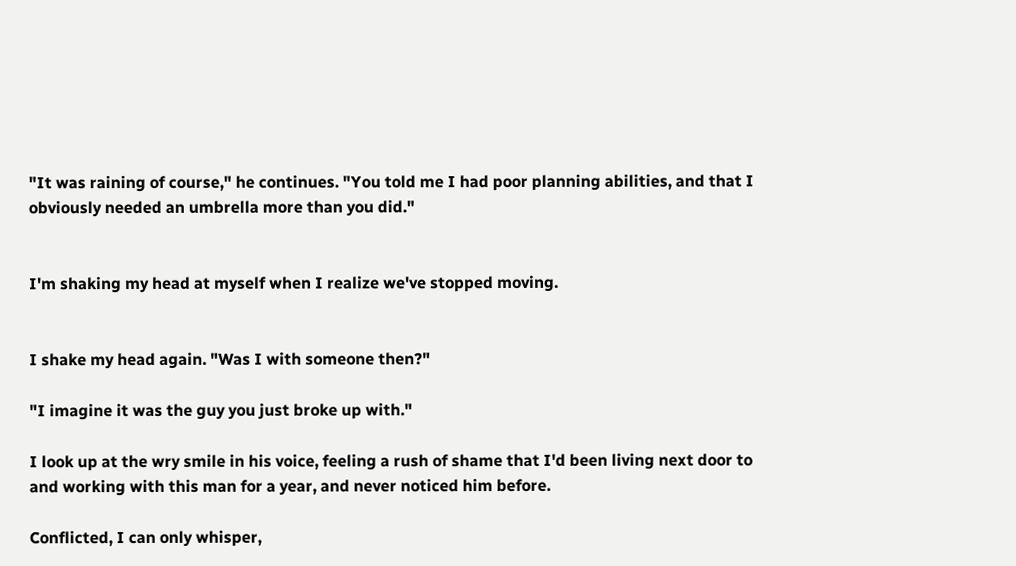"It was raining of course," he continues. "You told me I had poor planning abilities, and that I obviously needed an umbrella more than you did."


I'm shaking my head at myself when I realize we've stopped moving.


I shake my head again. "Was I with someone then?"

"I imagine it was the guy you just broke up with."

I look up at the wry smile in his voice, feeling a rush of shame that I'd been living next door to and working with this man for a year, and never noticed him before.

Conflicted, I can only whisper,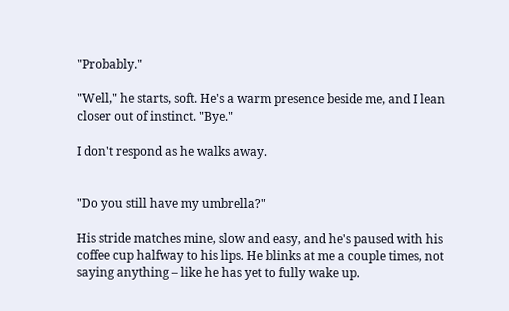"Probably."

"Well," he starts, soft. He's a warm presence beside me, and I lean closer out of instinct. "Bye."

I don't respond as he walks away.


"Do you still have my umbrella?"

His stride matches mine, slow and easy, and he's paused with his coffee cup halfway to his lips. He blinks at me a couple times, not saying anything – like he has yet to fully wake up.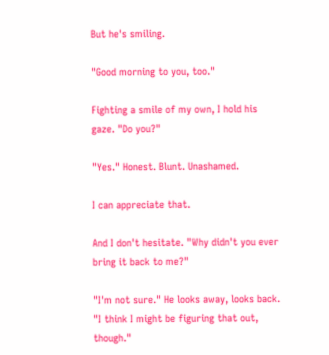But he's smiling.

"Good morning to you, too."

Fighting a smile of my own, I hold his gaze. "Do you?"

"Yes." Honest. Blunt. Unashamed.

I can appreciate that.

And I don't hesitate. "Why didn't you ever bring it back to me?"

"I'm not sure." He looks away, looks back. "I think I might be figuring that out, though."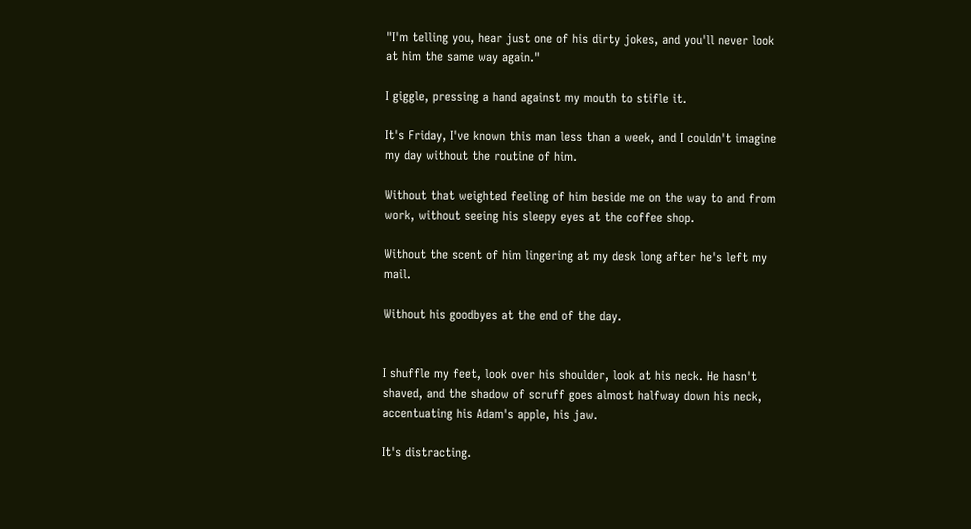"I'm telling you, hear just one of his dirty jokes, and you'll never look at him the same way again."

I giggle, pressing a hand against my mouth to stifle it.

It's Friday, I've known this man less than a week, and I couldn't imagine my day without the routine of him.

Without that weighted feeling of him beside me on the way to and from work, without seeing his sleepy eyes at the coffee shop.

Without the scent of him lingering at my desk long after he's left my mail.

Without his goodbyes at the end of the day.


I shuffle my feet, look over his shoulder, look at his neck. He hasn't shaved, and the shadow of scruff goes almost halfway down his neck, accentuating his Adam's apple, his jaw.

It's distracting.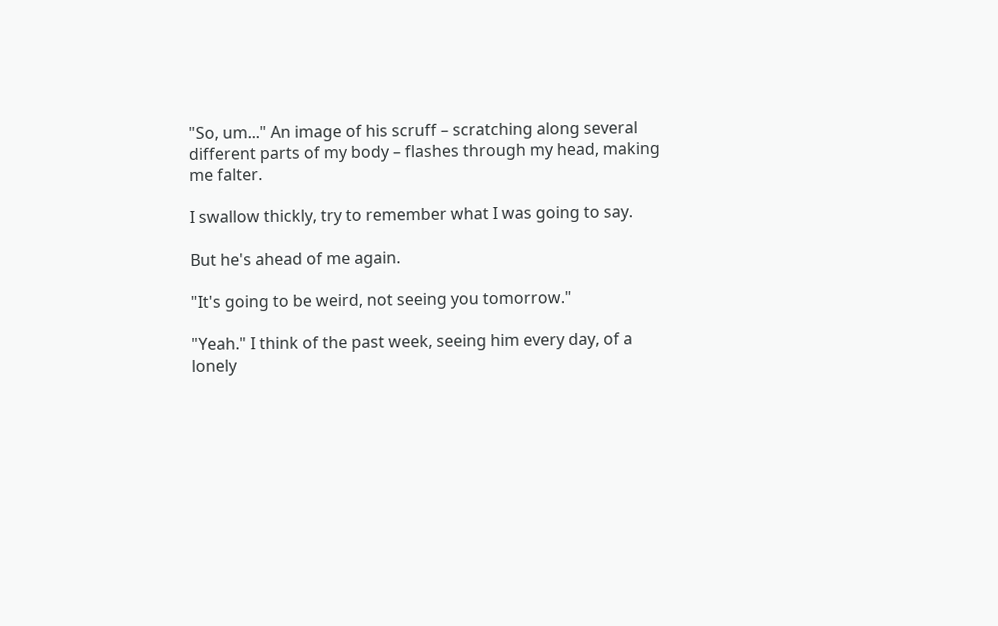"So, um..." An image of his scruff – scratching along several different parts of my body – flashes through my head, making me falter.

I swallow thickly, try to remember what I was going to say.

But he's ahead of me again.

"It's going to be weird, not seeing you tomorrow."

"Yeah." I think of the past week, seeing him every day, of a lonely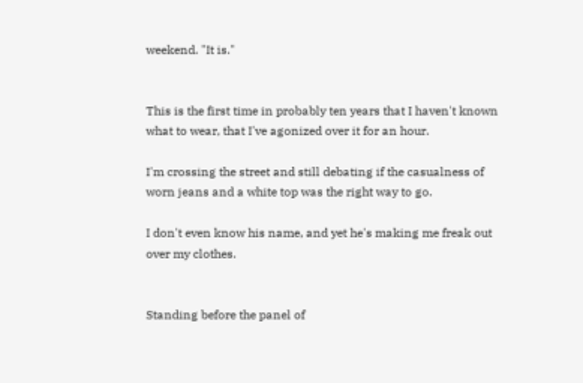weekend. "It is."


This is the first time in probably ten years that I haven't known what to wear, that I've agonized over it for an hour.

I'm crossing the street and still debating if the casualness of worn jeans and a white top was the right way to go.

I don't even know his name, and yet he's making me freak out over my clothes.


Standing before the panel of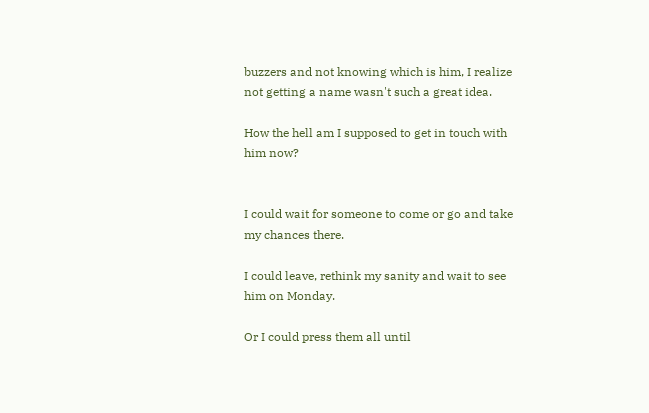buzzers and not knowing which is him, I realize not getting a name wasn't such a great idea.

How the hell am I supposed to get in touch with him now?


I could wait for someone to come or go and take my chances there.

I could leave, rethink my sanity and wait to see him on Monday.

Or I could press them all until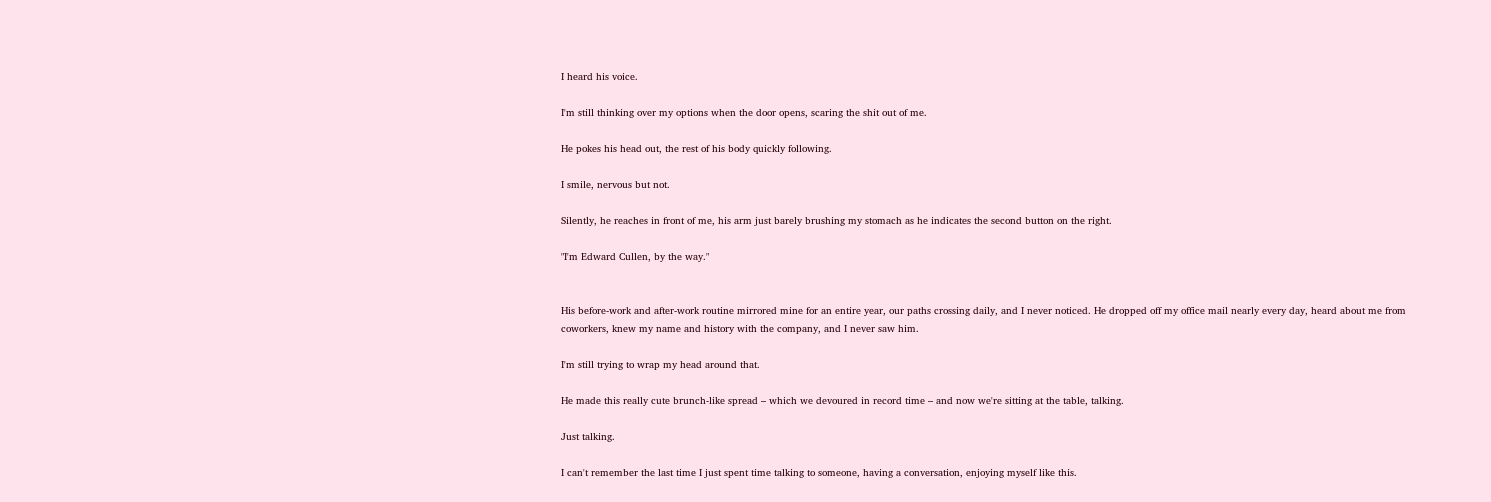I heard his voice.

I'm still thinking over my options when the door opens, scaring the shit out of me.

He pokes his head out, the rest of his body quickly following.

I smile, nervous but not.

Silently, he reaches in front of me, his arm just barely brushing my stomach as he indicates the second button on the right.

"I'm Edward Cullen, by the way."


His before-work and after-work routine mirrored mine for an entire year, our paths crossing daily, and I never noticed. He dropped off my office mail nearly every day, heard about me from coworkers, knew my name and history with the company, and I never saw him.

I'm still trying to wrap my head around that.

He made this really cute brunch-like spread – which we devoured in record time – and now we're sitting at the table, talking.

Just talking.

I can't remember the last time I just spent time talking to someone, having a conversation, enjoying myself like this.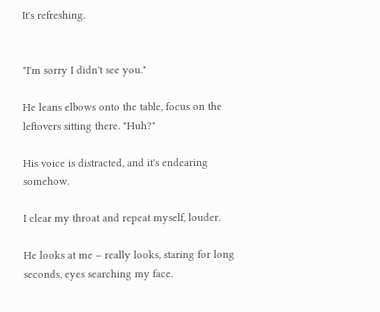It's refreshing.


"I'm sorry I didn't see you."

He leans elbows onto the table, focus on the leftovers sitting there. "Huh?"

His voice is distracted, and it's endearing somehow.

I clear my throat and repeat myself, louder.

He looks at me – really looks, staring for long seconds, eyes searching my face.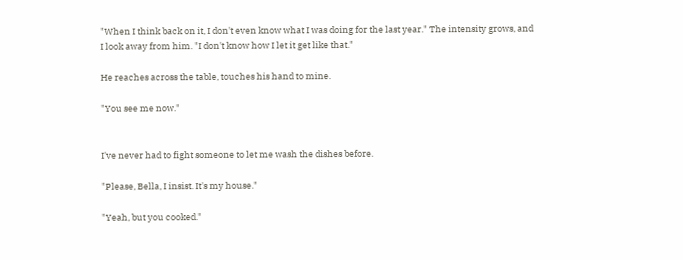"When I think back on it, I don't even know what I was doing for the last year." The intensity grows, and I look away from him. "I don't know how I let it get like that."

He reaches across the table, touches his hand to mine.

"You see me now."


I've never had to fight someone to let me wash the dishes before.

"Please, Bella, I insist. It's my house."

"Yeah, but you cooked."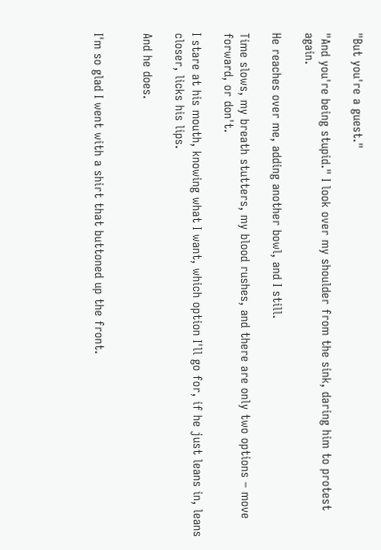"But you're a guest."

"And you're being stupid." I look over my shoulder from the sink, daring him to protest again.

He reaches over me, adding another bowl, and I still.

Time slows, my breath stutters, my blood rushes, and there are only two options – move forward, or don't.

I stare at his mouth, knowing what I want, which option I'll go for, if he just leans in, leans closer, licks his lips.

And he does.


I'm so glad I went with a shirt that buttoned up the front.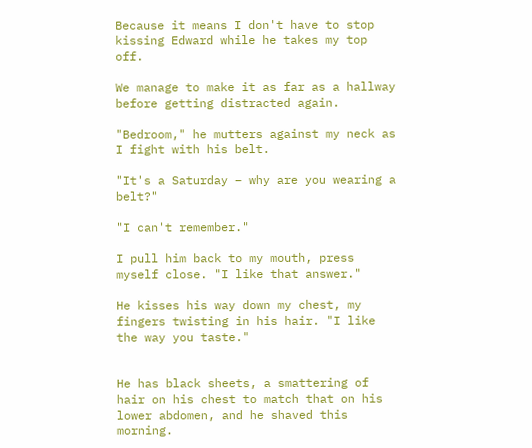Because it means I don't have to stop kissing Edward while he takes my top off.

We manage to make it as far as a hallway before getting distracted again.

"Bedroom," he mutters against my neck as I fight with his belt.

"It's a Saturday – why are you wearing a belt?"

"I can't remember."

I pull him back to my mouth, press myself close. "I like that answer."

He kisses his way down my chest, my fingers twisting in his hair. "I like the way you taste."


He has black sheets, a smattering of hair on his chest to match that on his lower abdomen, and he shaved this morning.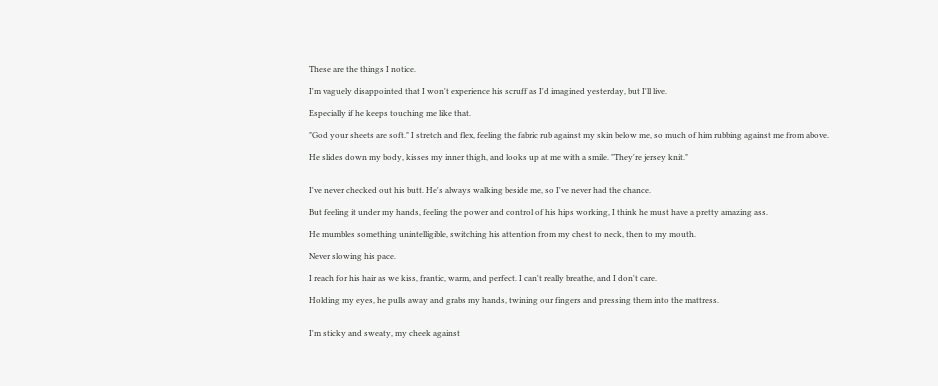These are the things I notice.

I'm vaguely disappointed that I won't experience his scruff as I'd imagined yesterday, but I'll live.

Especially if he keeps touching me like that.

"God your sheets are soft." I stretch and flex, feeling the fabric rub against my skin below me, so much of him rubbing against me from above.

He slides down my body, kisses my inner thigh, and looks up at me with a smile. "They're jersey knit."


I've never checked out his butt. He's always walking beside me, so I've never had the chance.

But feeling it under my hands, feeling the power and control of his hips working, I think he must have a pretty amazing ass.

He mumbles something unintelligible, switching his attention from my chest to neck, then to my mouth.

Never slowing his pace.

I reach for his hair as we kiss, frantic, warm, and perfect. I can't really breathe, and I don't care.

Holding my eyes, he pulls away and grabs my hands, twining our fingers and pressing them into the mattress.


I'm sticky and sweaty, my cheek against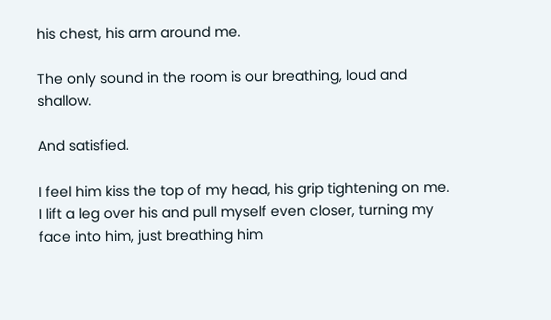his chest, his arm around me.

The only sound in the room is our breathing, loud and shallow.

And satisfied.

I feel him kiss the top of my head, his grip tightening on me. I lift a leg over his and pull myself even closer, turning my face into him, just breathing him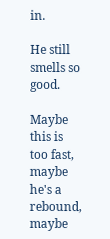in.

He still smells so good.

Maybe this is too fast, maybe he's a rebound, maybe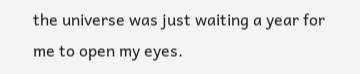the universe was just waiting a year for me to open my eyes.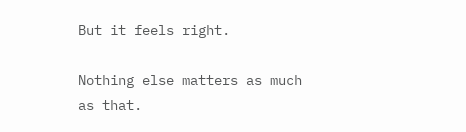But it feels right.

Nothing else matters as much as that.